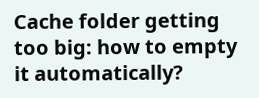Cache folder getting too big: how to empty it automatically?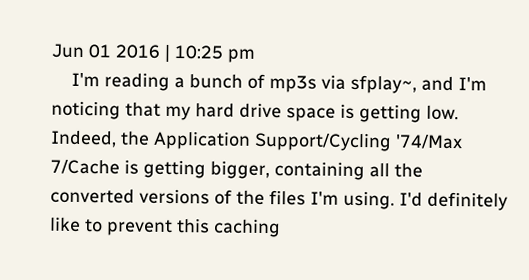Jun 01 2016 | 10:25 pm
    I'm reading a bunch of mp3s via sfplay~, and I'm noticing that my hard drive space is getting low. Indeed, the Application Support/Cycling '74/Max 7/Cache is getting bigger, containing all the converted versions of the files I'm using. I'd definitely like to prevent this caching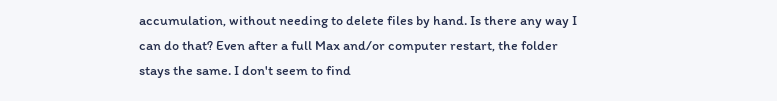accumulation, without needing to delete files by hand. Is there any way I can do that? Even after a full Max and/or computer restart, the folder stays the same. I don't seem to find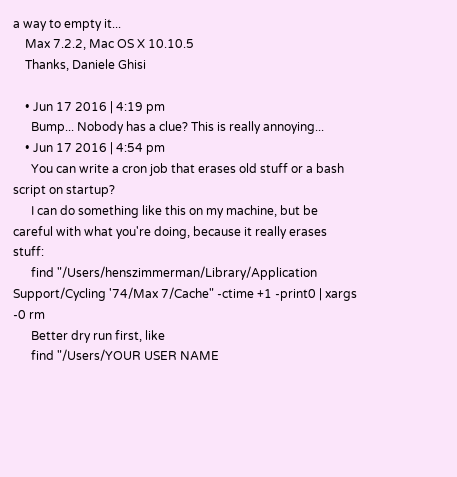a way to empty it...
    Max 7.2.2, Mac OS X 10.10.5
    Thanks, Daniele Ghisi

    • Jun 17 2016 | 4:19 pm
      Bump... Nobody has a clue? This is really annoying...
    • Jun 17 2016 | 4:54 pm
      You can write a cron job that erases old stuff or a bash script on startup?
      I can do something like this on my machine, but be careful with what you're doing, because it really erases stuff:
      find "/Users/henszimmerman/Library/Application Support/Cycling '74/Max 7/Cache" -ctime +1 -print0 | xargs -0 rm
      Better dry run first, like
      find "/Users/YOUR USER NAME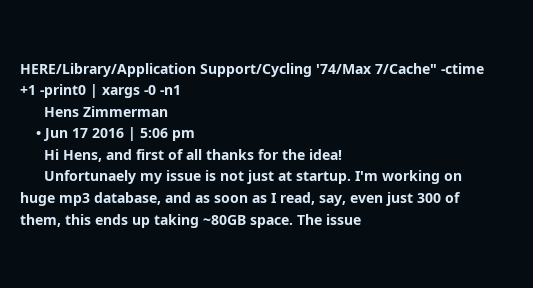HERE/Library/Application Support/Cycling '74/Max 7/Cache" -ctime +1 -print0 | xargs -0 -n1
      Hens Zimmerman
    • Jun 17 2016 | 5:06 pm
      Hi Hens, and first of all thanks for the idea!
      Unfortunaely my issue is not just at startup. I'm working on huge mp3 database, and as soon as I read, say, even just 300 of them, this ends up taking ~80GB space. The issue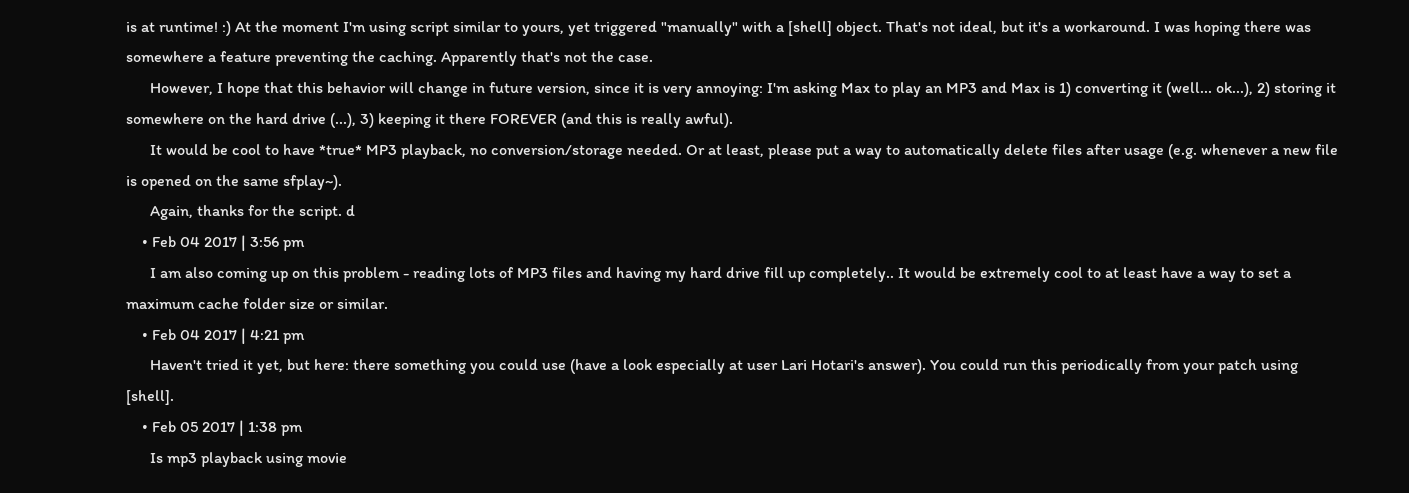is at runtime! :) At the moment I'm using script similar to yours, yet triggered "manually" with a [shell] object. That's not ideal, but it's a workaround. I was hoping there was somewhere a feature preventing the caching. Apparently that's not the case.
      However, I hope that this behavior will change in future version, since it is very annoying: I'm asking Max to play an MP3 and Max is 1) converting it (well... ok...), 2) storing it somewhere on the hard drive (...), 3) keeping it there FOREVER (and this is really awful).
      It would be cool to have *true* MP3 playback, no conversion/storage needed. Or at least, please put a way to automatically delete files after usage (e.g. whenever a new file is opened on the same sfplay~).
      Again, thanks for the script. d
    • Feb 04 2017 | 3:56 pm
      I am also coming up on this problem - reading lots of MP3 files and having my hard drive fill up completely.. It would be extremely cool to at least have a way to set a maximum cache folder size or similar.
    • Feb 04 2017 | 4:21 pm
      Haven't tried it yet, but here: there something you could use (have a look especially at user Lari Hotari's answer). You could run this periodically from your patch using [shell].
    • Feb 05 2017 | 1:38 pm
      Is mp3 playback using movie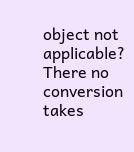object not applicable? There no conversion takes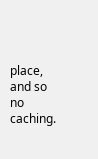place, and so no caching.